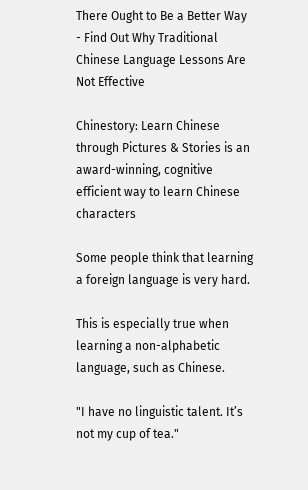There Ought to Be a Better Way - Find Out Why Traditional Chinese Language Lessons Are Not Effective

Chinestory: Learn Chinese through Pictures & Stories is an award-winning, cognitive efficient way to learn Chinese characters

Some people think that learning a foreign language is very hard.

This is especially true when learning a non-alphabetic language, such as Chinese.

"I have no linguistic talent. It’s not my cup of tea."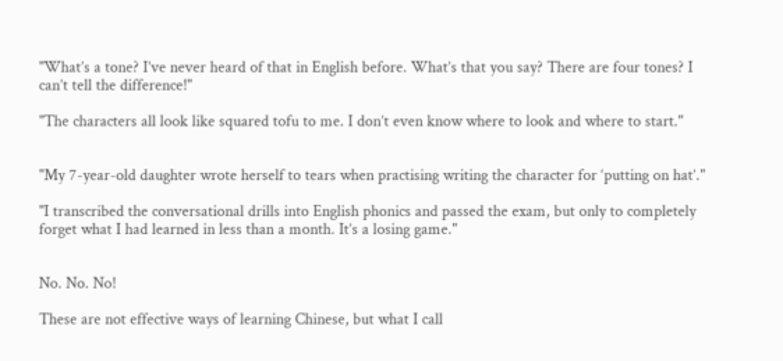"What’s a tone? I’ve never heard of that in English before. What’s that you say? There are four tones? I can’t tell the difference!"

"The characters all look like squared tofu to me. I don’t even know where to look and where to start."


"My 7-year-old daughter wrote herself to tears when practising writing the character for ‘putting on hat’."

"I transcribed the conversational drills into English phonics and passed the exam, but only to completely forget what I had learned in less than a month. It’s a losing game."


No. No. No!

These are not effective ways of learning Chinese, but what I call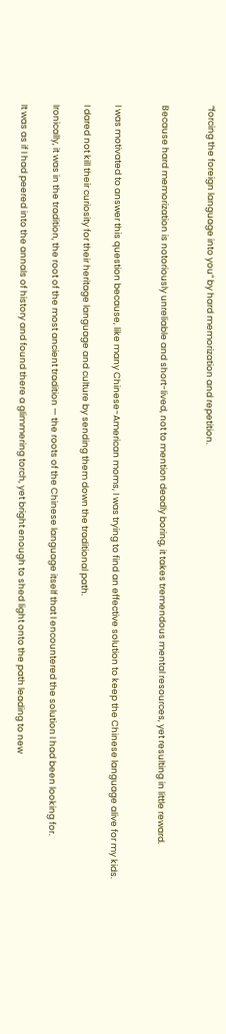“forcing the foreign language into you” by hard memorization and repetition.


Because hard memorization is notoriously unreliable and short-lived, not to mention deadly boring, it takes tremendous mental resources, yet resulting in little reward.


I was motivated to answer this question because, like many Chinese-American moms, I was trying to find an effective solution to keep the Chinese language alive for my kids.

I dared not kill their curiosity for their heritage language and culture by sending them down the traditional path.

Ironically, it was in the tradition, the root of the most ancient tradition — the roots of the Chinese language itself that I encountered the solution I had been looking for.

It was as if I had peered into the annals of history and found there a glimmering torch, yet bright enough to shed light onto the path leading to new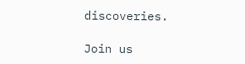discoveries.

Join us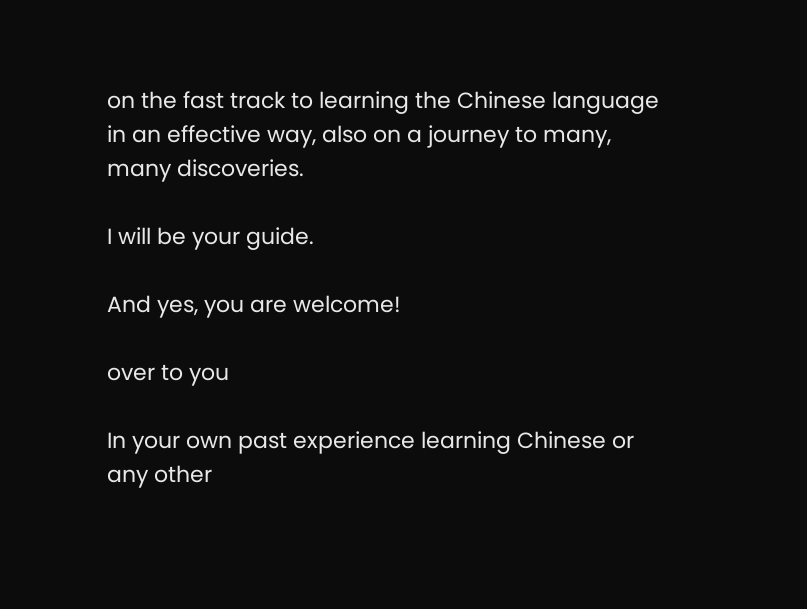on the fast track to learning the Chinese language in an effective way, also on a journey to many, many discoveries.

I will be your guide.

And yes, you are welcome!

over to you

In your own past experience learning Chinese or any other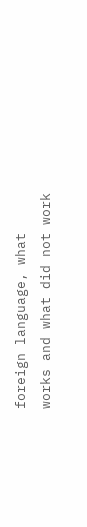foreign language, what works and what did not work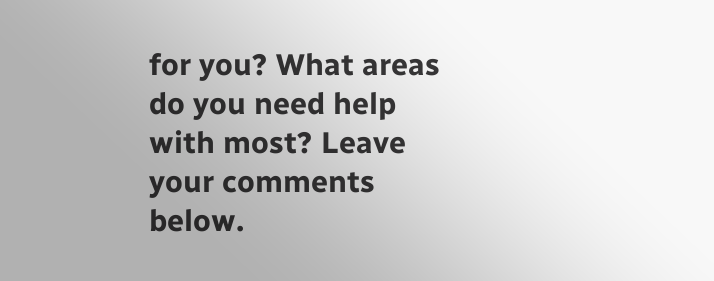for you? What areas do you need help with most? Leave your comments below.